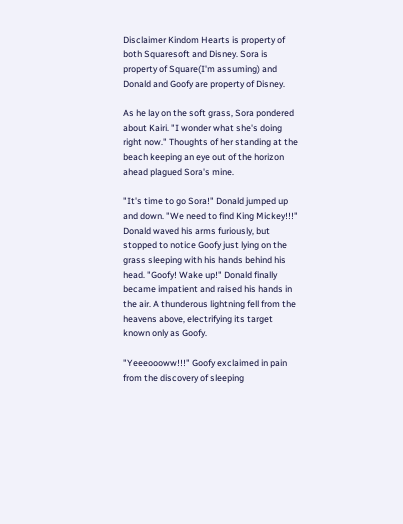Disclaimer Kindom Hearts is property of both Squaresoft and Disney. Sora is property of Square(I'm assuming) and Donald and Goofy are property of Disney.

As he lay on the soft grass, Sora pondered about Kairi. "I wonder what she's doing right now." Thoughts of her standing at the beach keeping an eye out of the horizon ahead plagued Sora's mine.

"It's time to go Sora!" Donald jumped up and down. "We need to find King Mickey!!!" Donald waved his arms furiously, but stopped to notice Goofy just lying on the grass sleeping with his hands behind his head. "Goofy! Wake up!" Donald finally became impatient and raised his hands in the air. A thunderous lightning fell from the heavens above, electrifying its target known only as Goofy.

"Yeeeoooww!!!" Goofy exclaimed in pain from the discovery of sleeping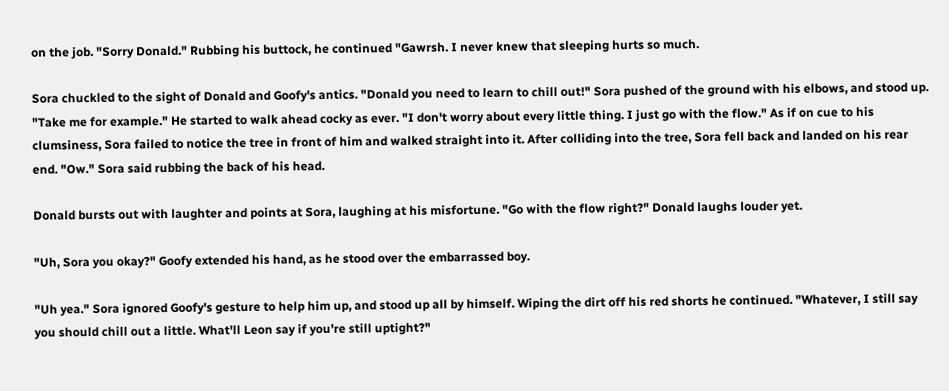on the job. "Sorry Donald." Rubbing his buttock, he continued "Gawrsh. I never knew that sleeping hurts so much.

Sora chuckled to the sight of Donald and Goofy's antics. "Donald you need to learn to chill out!" Sora pushed of the ground with his elbows, and stood up. "Take me for example." He started to walk ahead cocky as ever. "I don't worry about every little thing. I just go with the flow." As if on cue to his clumsiness, Sora failed to notice the tree in front of him and walked straight into it. After colliding into the tree, Sora fell back and landed on his rear end. "Ow." Sora said rubbing the back of his head.

Donald bursts out with laughter and points at Sora, laughing at his misfortune. "Go with the flow right?" Donald laughs louder yet.

"Uh, Sora you okay?" Goofy extended his hand, as he stood over the embarrassed boy.

"Uh yea." Sora ignored Goofy's gesture to help him up, and stood up all by himself. Wiping the dirt off his red shorts he continued. "Whatever, I still say you should chill out a little. What'll Leon say if you're still uptight?"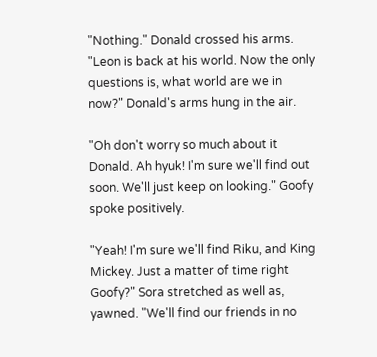"Nothing." Donald crossed his arms. "Leon is back at his world. Now the only questions is, what world are we in now?" Donald's arms hung in the air.

"Oh don't worry so much about it Donald. Ah hyuk! I'm sure we'll find out soon. We'll just keep on looking." Goofy spoke positively.

"Yeah! I'm sure we'll find Riku, and King Mickey. Just a matter of time right Goofy?" Sora stretched as well as, yawned. "We'll find our friends in no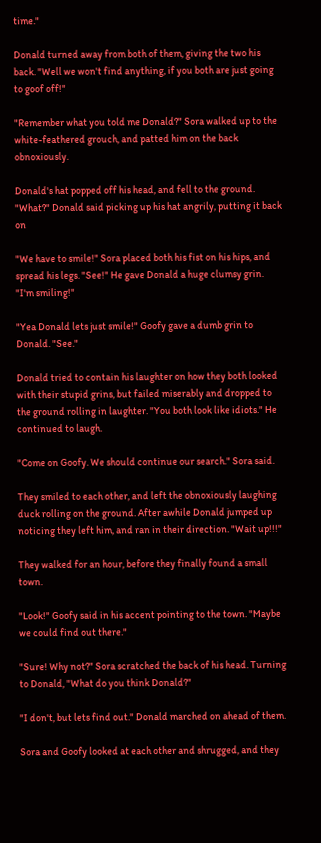time."

Donald turned away from both of them, giving the two his back. "Well we won't find anything, if you both are just going to goof off!"

"Remember what you told me Donald?" Sora walked up to the white-feathered grouch, and patted him on the back obnoxiously.

Donald's hat popped off his head, and fell to the ground. "What?" Donald said picking up his hat angrily, putting it back on

"We have to smile!" Sora placed both his fist on his hips, and spread his legs. "See!" He gave Donald a huge clumsy grin. "I'm smiling!"

"Yea Donald lets just smile!" Goofy gave a dumb grin to Donald. "See."

Donald tried to contain his laughter on how they both looked with their stupid grins, but failed miserably and dropped to the ground rolling in laughter. "You both look like idiots." He continued to laugh.

"Come on Goofy. We should continue our search." Sora said.

They smiled to each other, and left the obnoxiously laughing duck rolling on the ground. After awhile Donald jumped up noticing they left him, and ran in their direction. "Wait up!!!"

They walked for an hour, before they finally found a small town.

"Look!" Goofy said in his accent pointing to the town. "Maybe we could find out there."

"Sure! Why not?" Sora scratched the back of his head. Turning to Donald, "What do you think Donald?"

"I don't, but lets find out." Donald marched on ahead of them.

Sora and Goofy looked at each other and shrugged, and they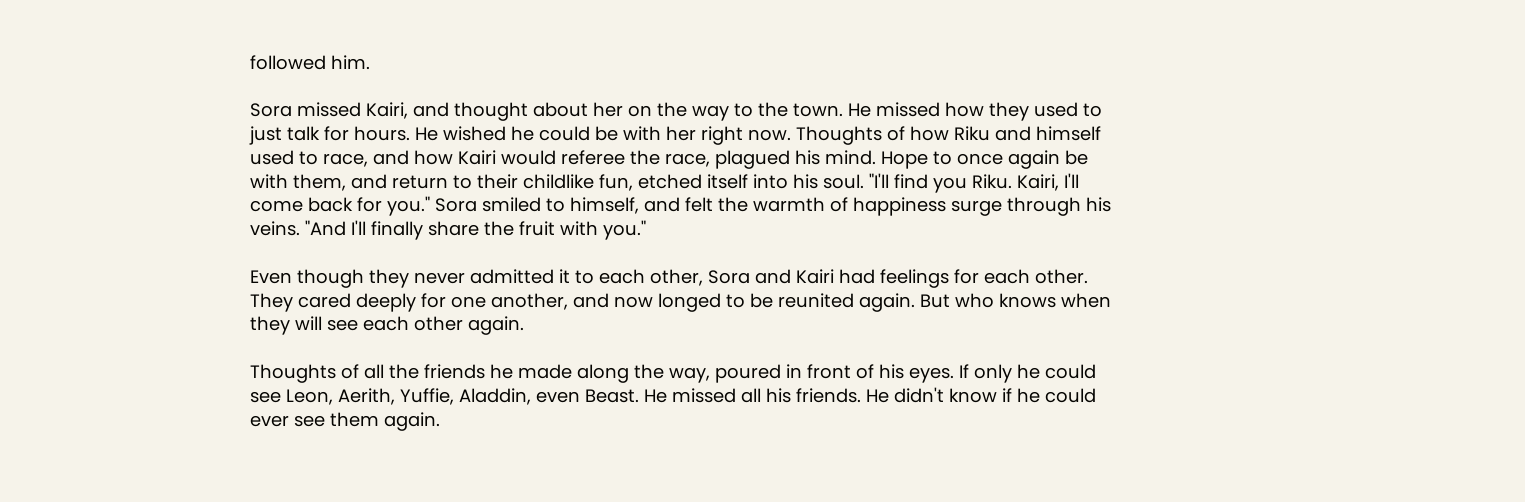followed him.

Sora missed Kairi, and thought about her on the way to the town. He missed how they used to just talk for hours. He wished he could be with her right now. Thoughts of how Riku and himself used to race, and how Kairi would referee the race, plagued his mind. Hope to once again be with them, and return to their childlike fun, etched itself into his soul. "I'll find you Riku. Kairi, I'll come back for you." Sora smiled to himself, and felt the warmth of happiness surge through his veins. "And I'll finally share the fruit with you."

Even though they never admitted it to each other, Sora and Kairi had feelings for each other. They cared deeply for one another, and now longed to be reunited again. But who knows when they will see each other again.

Thoughts of all the friends he made along the way, poured in front of his eyes. If only he could see Leon, Aerith, Yuffie, Aladdin, even Beast. He missed all his friends. He didn't know if he could ever see them again.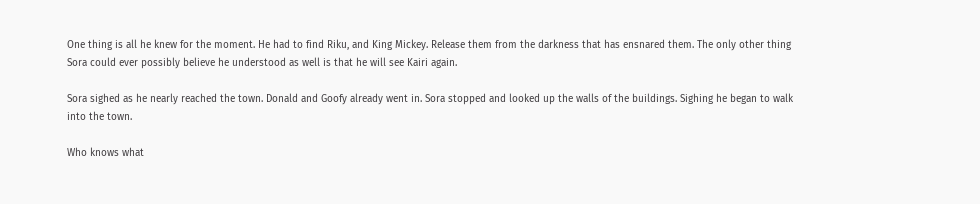One thing is all he knew for the moment. He had to find Riku, and King Mickey. Release them from the darkness that has ensnared them. The only other thing Sora could ever possibly believe he understood as well is that he will see Kairi again.

Sora sighed as he nearly reached the town. Donald and Goofy already went in. Sora stopped and looked up the walls of the buildings. Sighing he began to walk into the town.

Who knows what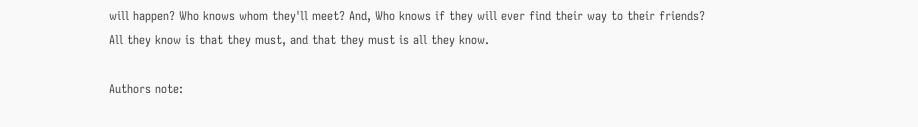will happen? Who knows whom they'll meet? And, Who knows if they will ever find their way to their friends? All they know is that they must, and that they must is all they know.

Authors note: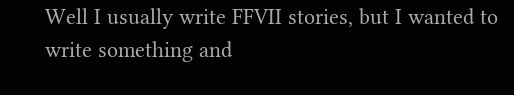Well I usually write FFVII stories, but I wanted to write something and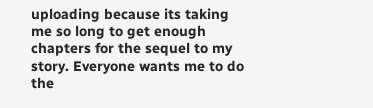uploading because its taking me so long to get enough chapters for the sequel to my story. Everyone wants me to do the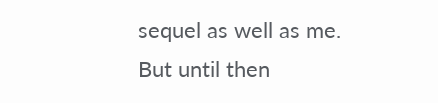sequel as well as me. But until then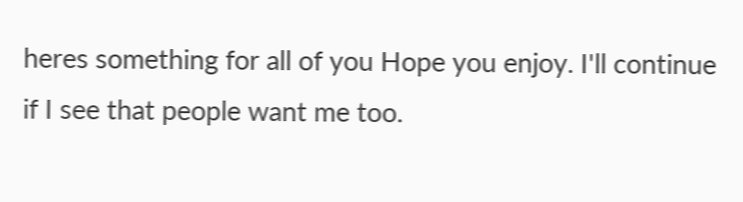heres something for all of you Hope you enjoy. I'll continue if I see that people want me too.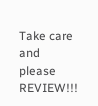Take care and please REVIEW!!!